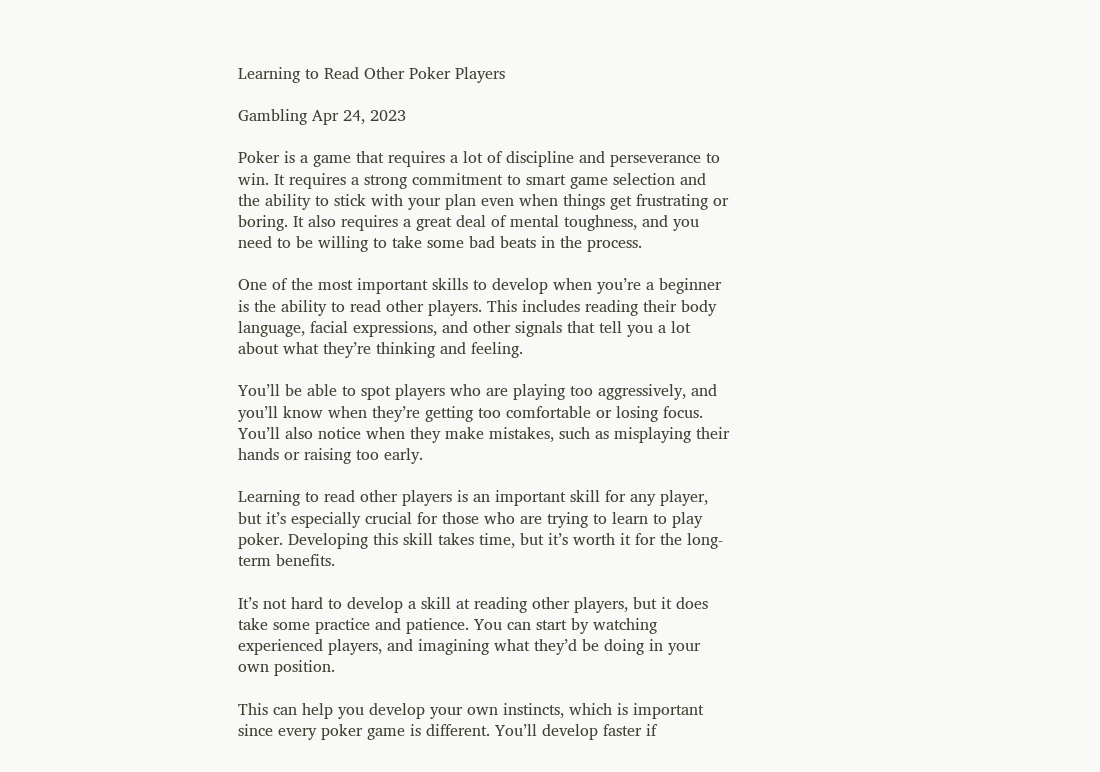Learning to Read Other Poker Players

Gambling Apr 24, 2023

Poker is a game that requires a lot of discipline and perseverance to win. It requires a strong commitment to smart game selection and the ability to stick with your plan even when things get frustrating or boring. It also requires a great deal of mental toughness, and you need to be willing to take some bad beats in the process.

One of the most important skills to develop when you’re a beginner is the ability to read other players. This includes reading their body language, facial expressions, and other signals that tell you a lot about what they’re thinking and feeling.

You’ll be able to spot players who are playing too aggressively, and you’ll know when they’re getting too comfortable or losing focus. You’ll also notice when they make mistakes, such as misplaying their hands or raising too early.

Learning to read other players is an important skill for any player, but it’s especially crucial for those who are trying to learn to play poker. Developing this skill takes time, but it’s worth it for the long-term benefits.

It’s not hard to develop a skill at reading other players, but it does take some practice and patience. You can start by watching experienced players, and imagining what they’d be doing in your own position.

This can help you develop your own instincts, which is important since every poker game is different. You’ll develop faster if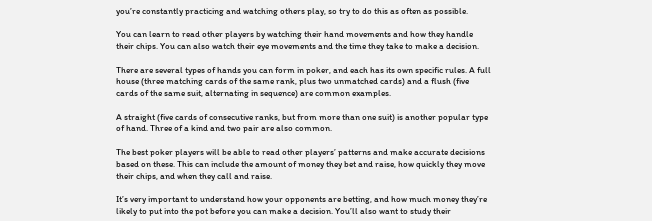you’re constantly practicing and watching others play, so try to do this as often as possible.

You can learn to read other players by watching their hand movements and how they handle their chips. You can also watch their eye movements and the time they take to make a decision.

There are several types of hands you can form in poker, and each has its own specific rules. A full house (three matching cards of the same rank, plus two unmatched cards) and a flush (five cards of the same suit, alternating in sequence) are common examples.

A straight (five cards of consecutive ranks, but from more than one suit) is another popular type of hand. Three of a kind and two pair are also common.

The best poker players will be able to read other players’ patterns and make accurate decisions based on these. This can include the amount of money they bet and raise, how quickly they move their chips, and when they call and raise.

It’s very important to understand how your opponents are betting, and how much money they’re likely to put into the pot before you can make a decision. You’ll also want to study their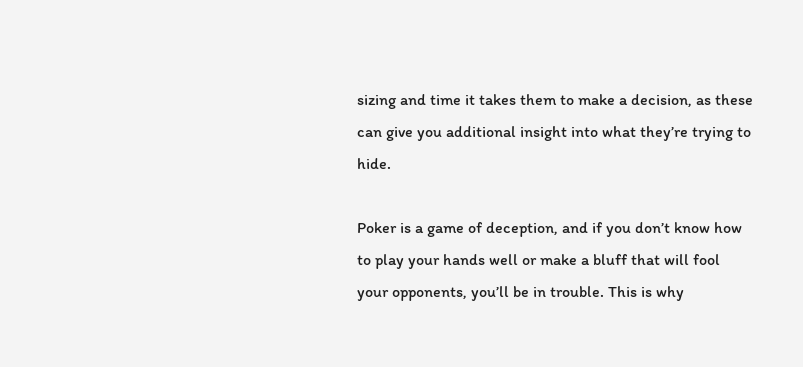sizing and time it takes them to make a decision, as these can give you additional insight into what they’re trying to hide.

Poker is a game of deception, and if you don’t know how to play your hands well or make a bluff that will fool your opponents, you’ll be in trouble. This is why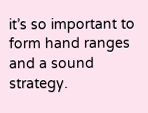it’s so important to form hand ranges and a sound strategy.